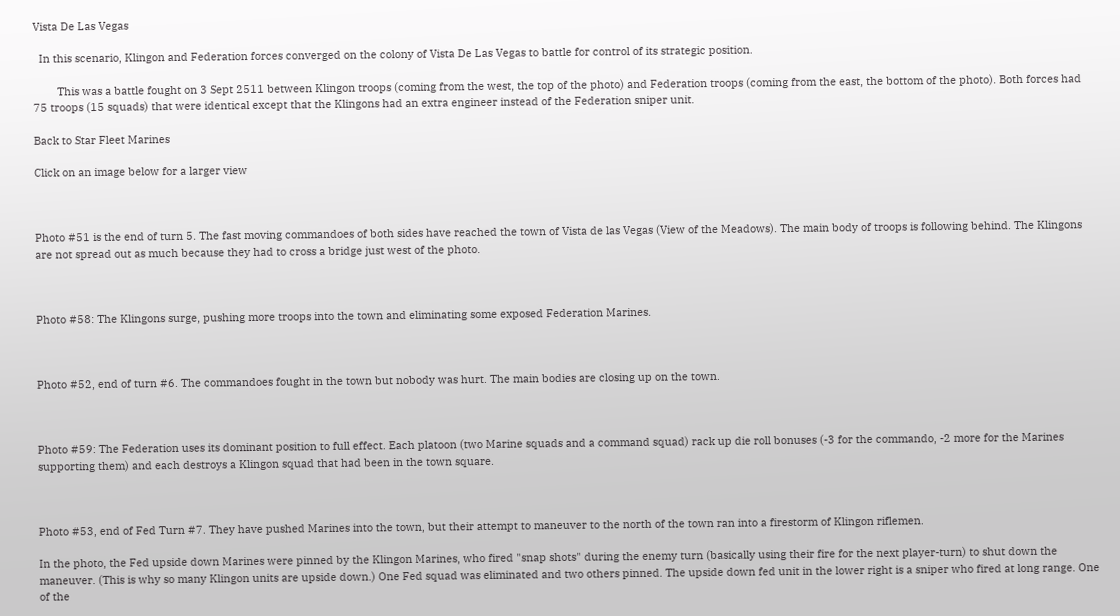Vista De Las Vegas

  In this scenario, Klingon and Federation forces converged on the colony of Vista De Las Vegas to battle for control of its strategic position.

        This was a battle fought on 3 Sept 2511 between Klingon troops (coming from the west, the top of the photo) and Federation troops (coming from the east, the bottom of the photo). Both forces had 75 troops (15 squads) that were identical except that the Klingons had an extra engineer instead of the Federation sniper unit.

Back to Star Fleet Marines

Click on an image below for a larger view



Photo #51 is the end of turn 5. The fast moving commandoes of both sides have reached the town of Vista de las Vegas (View of the Meadows). The main body of troops is following behind. The Klingons are not spread out as much because they had to cross a bridge just west of the photo.



Photo #58: The Klingons surge, pushing more troops into the town and eliminating some exposed Federation Marines.



Photo #52, end of turn #6. The commandoes fought in the town but nobody was hurt. The main bodies are closing up on the town.



Photo #59: The Federation uses its dominant position to full effect. Each platoon (two Marine squads and a command squad) rack up die roll bonuses (-3 for the commando, -2 more for the Marines supporting them) and each destroys a Klingon squad that had been in the town square.



Photo #53, end of Fed Turn #7. They have pushed Marines into the town, but their attempt to maneuver to the north of the town ran into a firestorm of Klingon riflemen.

In the photo, the Fed upside down Marines were pinned by the Klingon Marines, who fired "snap shots" during the enemy turn (basically using their fire for the next player-turn) to shut down the maneuver. (This is why so many Klingon units are upside down.) One Fed squad was eliminated and two others pinned. The upside down fed unit in the lower right is a sniper who fired at long range. One of the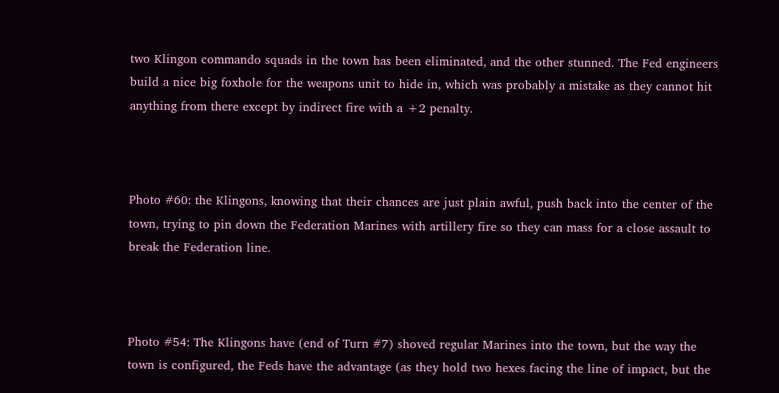two Klingon commando squads in the town has been eliminated, and the other stunned. The Fed engineers build a nice big foxhole for the weapons unit to hide in, which was probably a mistake as they cannot hit anything from there except by indirect fire with a +2 penalty.



Photo #60: the Klingons, knowing that their chances are just plain awful, push back into the center of the town, trying to pin down the Federation Marines with artillery fire so they can mass for a close assault to break the Federation line.



Photo #54: The Klingons have (end of Turn #7) shoved regular Marines into the town, but the way the town is configured, the Feds have the advantage (as they hold two hexes facing the line of impact, but the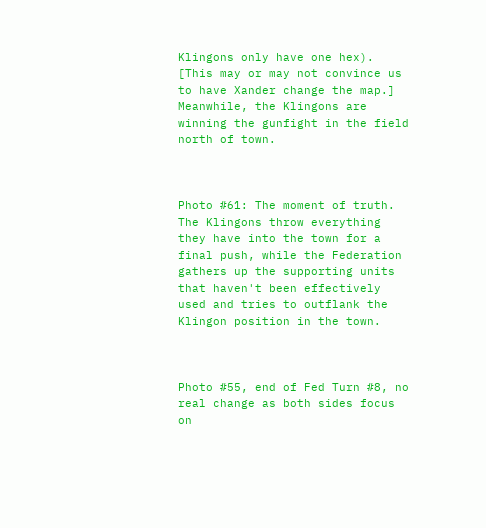Klingons only have one hex). [This may or may not convince us to have Xander change the map.] Meanwhile, the Klingons are winning the gunfight in the field north of town.



Photo #61: The moment of truth. The Klingons throw everything they have into the town for a final push, while the Federation gathers up the supporting units that haven't been effectively used and tries to outflank the Klingon position in the town.



Photo #55, end of Fed Turn #8, no real change as both sides focus on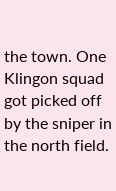the town. One Klingon squad got picked off by the sniper in the north field.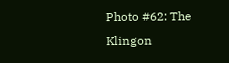Photo #62: The Klingon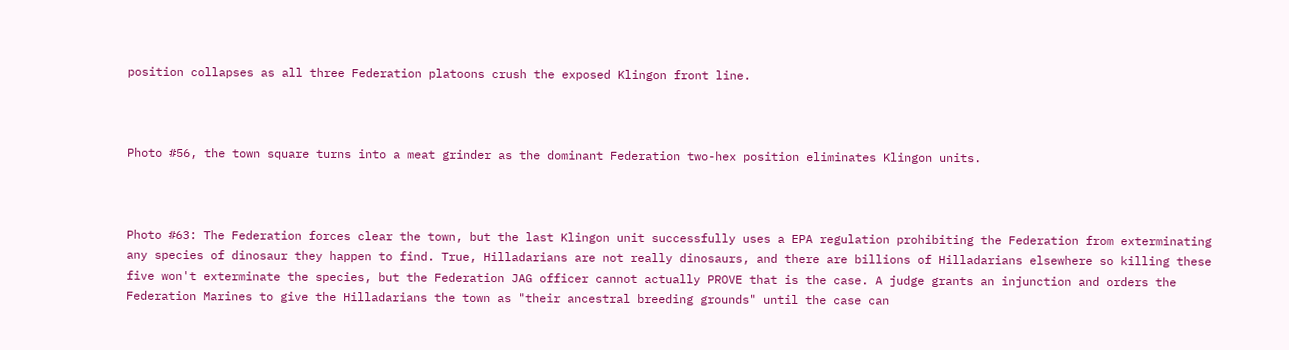position collapses as all three Federation platoons crush the exposed Klingon front line.



Photo #56, the town square turns into a meat grinder as the dominant Federation two-hex position eliminates Klingon units.



Photo #63: The Federation forces clear the town, but the last Klingon unit successfully uses a EPA regulation prohibiting the Federation from exterminating any species of dinosaur they happen to find. True, Hilladarians are not really dinosaurs, and there are billions of Hilladarians elsewhere so killing these five won't exterminate the species, but the Federation JAG officer cannot actually PROVE that is the case. A judge grants an injunction and orders the Federation Marines to give the Hilladarians the town as "their ancestral breeding grounds" until the case can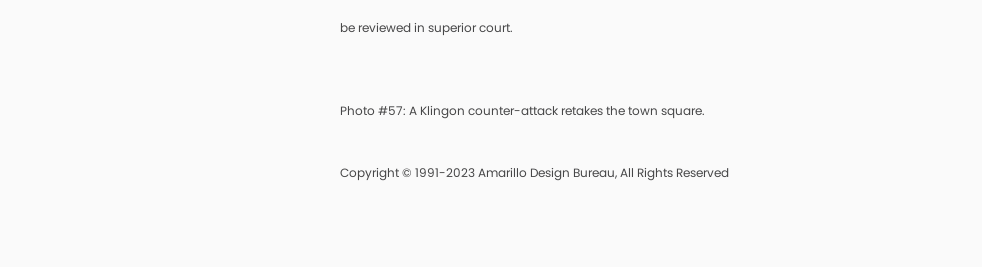be reviewed in superior court.



Photo #57: A Klingon counter-attack retakes the town square.


Copyright © 1991-2023 Amarillo Design Bureau, All Rights Reserved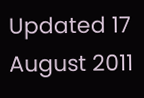Updated 17 August 2011